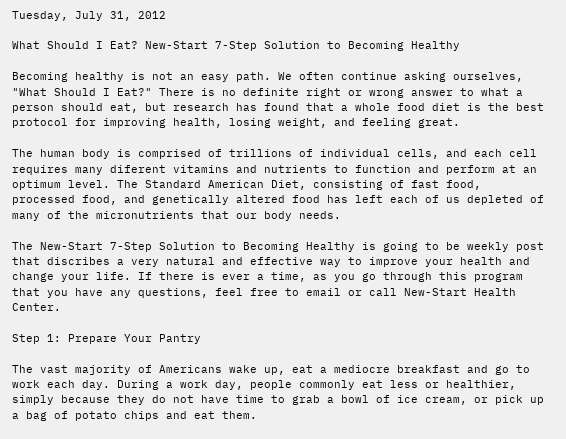Tuesday, July 31, 2012

What Should I Eat? New-Start 7-Step Solution to Becoming Healthy

Becoming healthy is not an easy path. We often continue asking ourselves, "What Should I Eat?" There is no definite right or wrong answer to what a person should eat, but research has found that a whole food diet is the best protocol for improving health, losing weight, and feeling great.

The human body is comprised of trillions of individual cells, and each cell requires many diferent vitamins and nutrients to function and perform at an optimum level. The Standard American Diet, consisting of fast food, processed food, and genetically altered food has left each of us depleted of many of the micronutrients that our body needs.

The New-Start 7-Step Solution to Becoming Healthy is going to be weekly post that discribes a very natural and effective way to improve your health and change your life. If there is ever a time, as you go through this program that you have any questions, feel free to email or call New-Start Health Center.

Step 1: Prepare Your Pantry

The vast majority of Americans wake up, eat a mediocre breakfast and go to work each day. During a work day, people commonly eat less or healthier, simply because they do not have time to grab a bowl of ice cream, or pick up a bag of potato chips and eat them.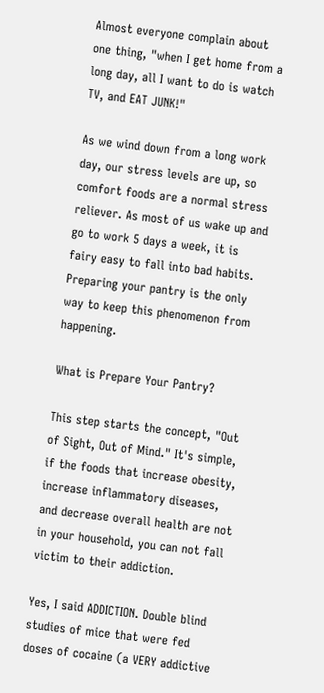Almost everyone complain about one thing, "when I get home from a long day, all I want to do is watch TV, and EAT JUNK!"

As we wind down from a long work day, our stress levels are up, so comfort foods are a normal stress reliever. As most of us wake up and go to work 5 days a week, it is fairy easy to fall into bad habits. Preparing your pantry is the only way to keep this phenomenon from happening.

What is Prepare Your Pantry?

This step starts the concept, "Out of Sight, Out of Mind." It's simple, if the foods that increase obesity, increase inflammatory diseases, and decrease overall health are not in your household, you can not fall victim to their addiction.

Yes, I said ADDICTION. Double blind studies of mice that were fed doses of cocaine (a VERY addictive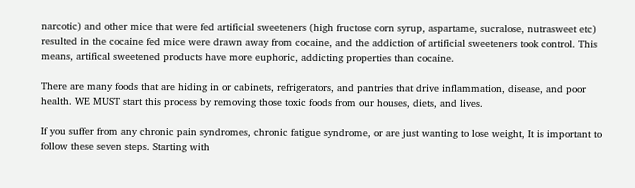narcotic) and other mice that were fed artificial sweeteners (high fructose corn syrup, aspartame, sucralose, nutrasweet etc) resulted in the cocaine fed mice were drawn away from cocaine, and the addiction of artificial sweeteners took control. This means, artifical sweetened products have more euphoric, addicting properties than cocaine.

There are many foods that are hiding in or cabinets, refrigerators, and pantries that drive inflammation, disease, and poor health. WE MUST start this process by removing those toxic foods from our houses, diets, and lives.

If you suffer from any chronic pain syndromes, chronic fatigue syndrome, or are just wanting to lose weight, It is important to follow these seven steps. Starting with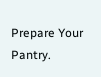Prepare Your Pantry.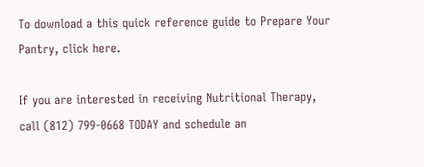To download a this quick reference guide to Prepare Your Pantry, click here.

If you are interested in receiving Nutritional Therapy, call (812) 799-0668 TODAY and schedule an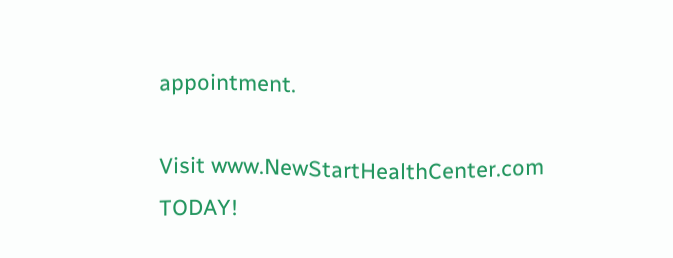appointment.

Visit www.NewStartHealthCenter.com TODAY!